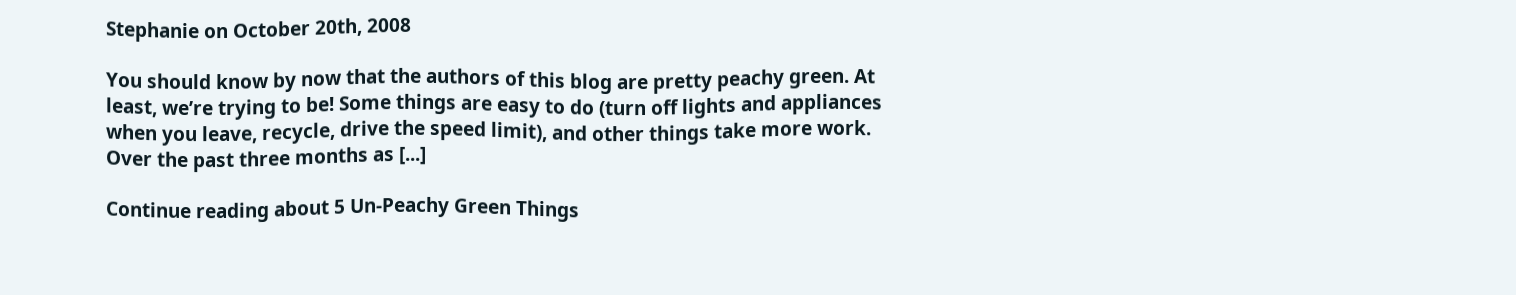Stephanie on October 20th, 2008

You should know by now that the authors of this blog are pretty peachy green. At least, we’re trying to be! Some things are easy to do (turn off lights and appliances when you leave, recycle, drive the speed limit), and other things take more work. Over the past three months as [...]

Continue reading about 5 Un-Peachy Green Things